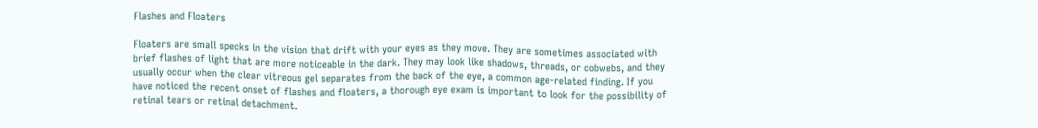Flashes and Floaters

Floaters are small specks in the vision that drift with your eyes as they move. They are sometimes associated with brief flashes of light that are more noticeable in the dark. They may look like shadows, threads, or cobwebs, and they usually occur when the clear vitreous gel separates from the back of the eye, a common age-related finding. If you have noticed the recent onset of flashes and floaters, a thorough eye exam is important to look for the possibility of retinal tears or retinal detachment.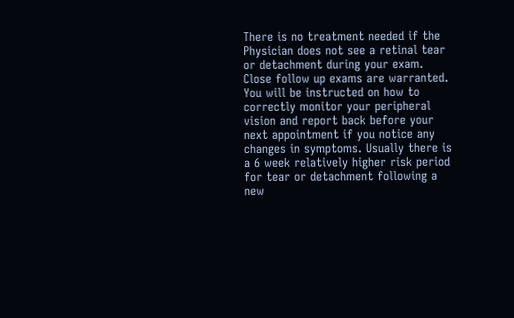There is no treatment needed if the Physician does not see a retinal tear or detachment during your exam. Close follow up exams are warranted. You will be instructed on how to correctly monitor your peripheral vision and report back before your next appointment if you notice any changes in symptoms. Usually there is a 6 week relatively higher risk period for tear or detachment following a new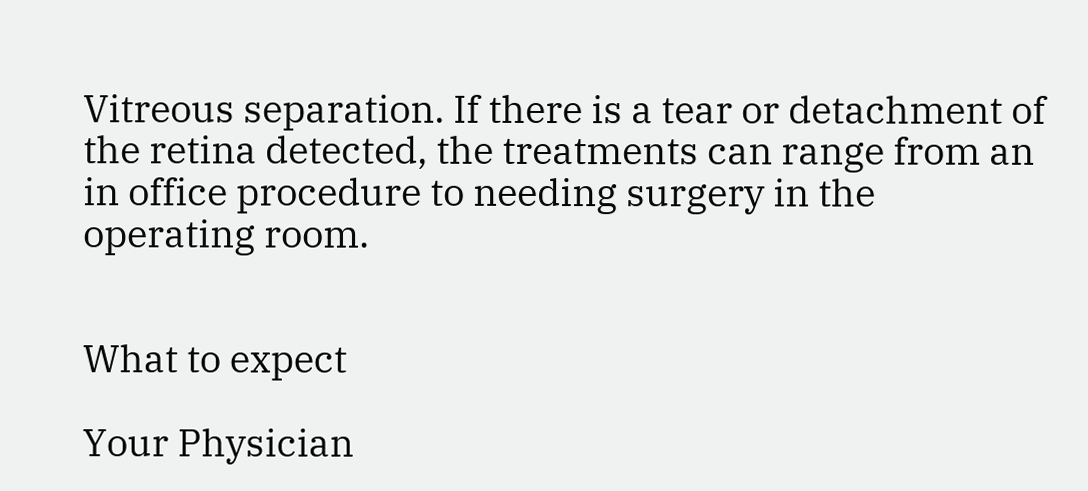Vitreous separation. If there is a tear or detachment of the retina detected, the treatments can range from an in office procedure to needing surgery in the operating room.


What to expect

Your Physician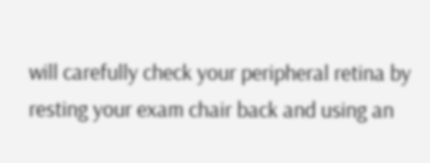will carefully check your peripheral retina by resting your exam chair back and using an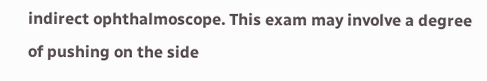indirect ophthalmoscope. This exam may involve a degree of pushing on the side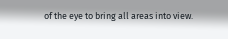of the eye to bring all areas into view.